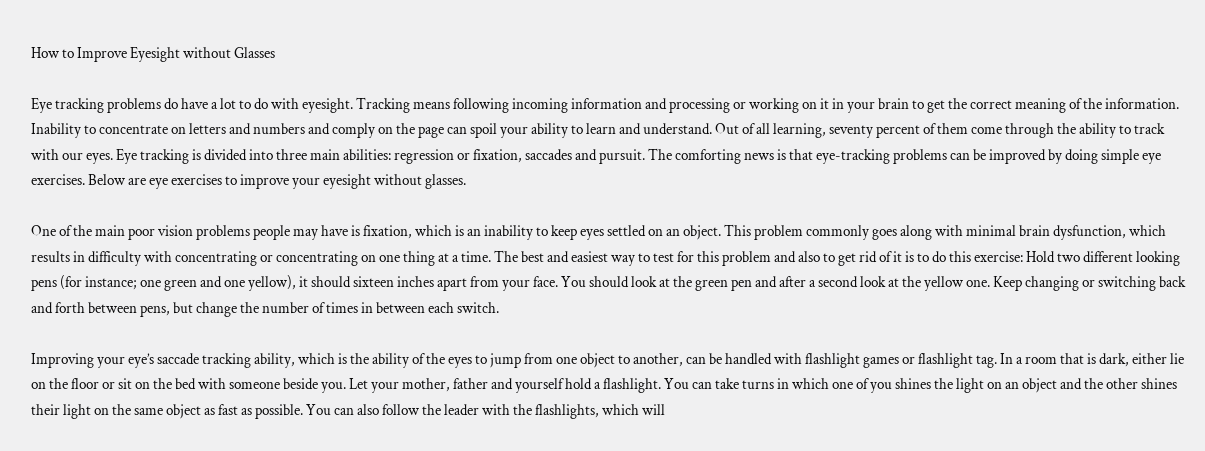How to Improve Eyesight without Glasses

Eye tracking problems do have a lot to do with eyesight. Tracking means following incoming information and processing or working on it in your brain to get the correct meaning of the information. Inability to concentrate on letters and numbers and comply on the page can spoil your ability to learn and understand. Out of all learning, seventy percent of them come through the ability to track with our eyes. Eye tracking is divided into three main abilities: regression or fixation, saccades and pursuit. The comforting news is that eye-tracking problems can be improved by doing simple eye exercises. Below are eye exercises to improve your eyesight without glasses.

One of the main poor vision problems people may have is fixation, which is an inability to keep eyes settled on an object. This problem commonly goes along with minimal brain dysfunction, which results in difficulty with concentrating or concentrating on one thing at a time. The best and easiest way to test for this problem and also to get rid of it is to do this exercise: Hold two different looking pens (for instance; one green and one yellow), it should sixteen inches apart from your face. You should look at the green pen and after a second look at the yellow one. Keep changing or switching back and forth between pens, but change the number of times in between each switch.

Improving your eye’s saccade tracking ability, which is the ability of the eyes to jump from one object to another, can be handled with flashlight games or flashlight tag. In a room that is dark, either lie on the floor or sit on the bed with someone beside you. Let your mother, father and yourself hold a flashlight. You can take turns in which one of you shines the light on an object and the other shines their light on the same object as fast as possible. You can also follow the leader with the flashlights, which will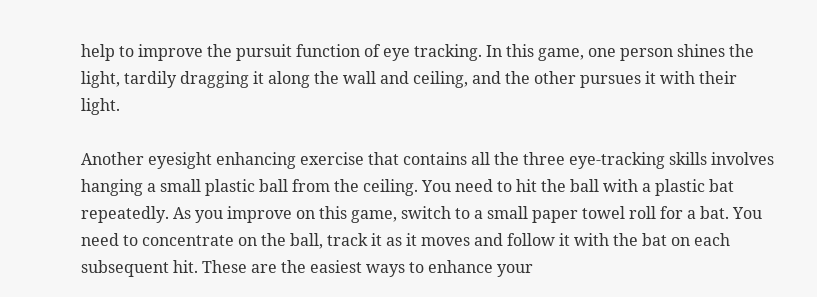help to improve the pursuit function of eye tracking. In this game, one person shines the light, tardily dragging it along the wall and ceiling, and the other pursues it with their light.

Another eyesight enhancing exercise that contains all the three eye-tracking skills involves hanging a small plastic ball from the ceiling. You need to hit the ball with a plastic bat repeatedly. As you improve on this game, switch to a small paper towel roll for a bat. You need to concentrate on the ball, track it as it moves and follow it with the bat on each subsequent hit. These are the easiest ways to enhance your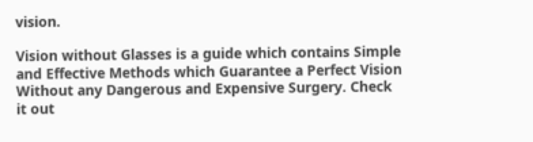vision.

Vision without Glasses is a guide which contains Simple and Effective Methods which Guarantee a Perfect Vision Without any Dangerous and Expensive Surgery. Check it out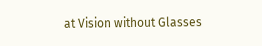at Vision without Glasses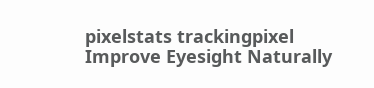pixelstats trackingpixel
Improve Eyesight Naturally